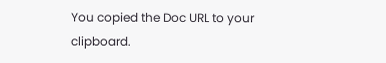You copied the Doc URL to your clipboard.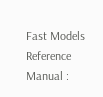Fast Models Reference Manual :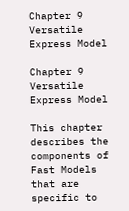Chapter 9 Versatile Express Model

Chapter 9 Versatile Express Model

This chapter describes the components of Fast Models that are specific to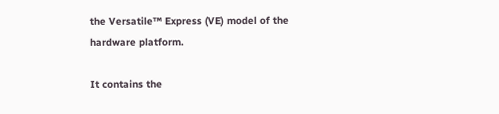the Versatile™ Express (VE) model of the hardware platform.

It contains the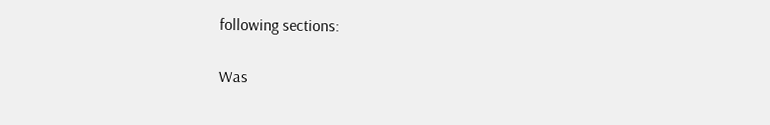following sections:

Was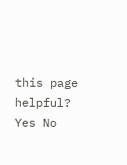this page helpful? Yes No